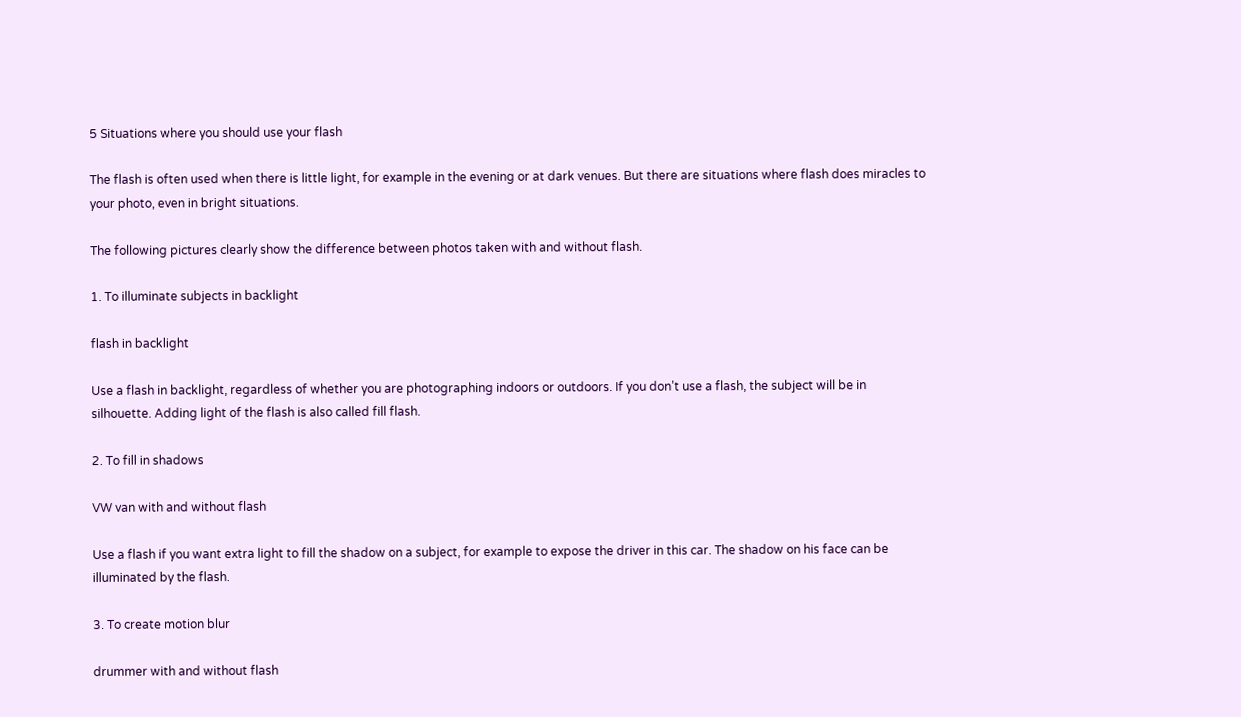5 Situations where you should use your flash

The flash is often used when there is little light, for example in the evening or at dark venues. But there are situations where flash does miracles to your photo, even in bright situations.

The following pictures clearly show the difference between photos taken with and without flash.

1. To illuminate subjects in backlight

flash in backlight

Use a flash in backlight, regardless of whether you are photographing indoors or outdoors. If you don’t use a flash, the subject will be in silhouette. Adding light of the flash is also called fill flash.

2. To fill in shadows

VW van with and without flash

Use a flash if you want extra light to fill the shadow on a subject, for example to expose the driver in this car. The shadow on his face can be illuminated by the flash.

3. To create motion blur

drummer with and without flash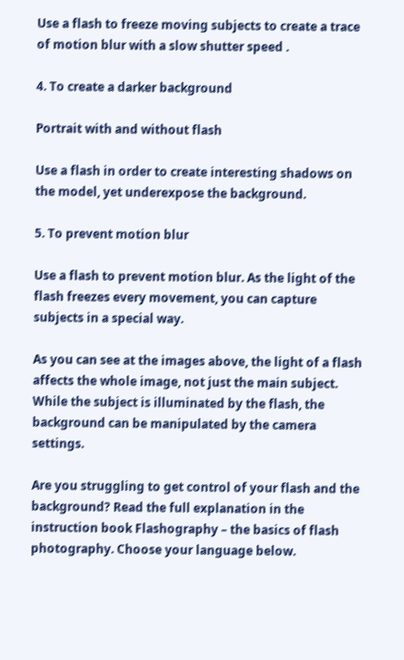Use a flash to freeze moving subjects to create a trace of motion blur with a slow shutter speed .

4. To create a darker background

Portrait with and without flash

Use a flash in order to create interesting shadows on the model, yet underexpose the background.

5. To prevent motion blur

Use a flash to prevent motion blur. As the light of the flash freezes every movement, you can capture subjects in a special way.

As you can see at the images above, the light of a flash affects the whole image, not just the main subject. While the subject is illuminated by the flash, the background can be manipulated by the camera settings.

Are you struggling to get control of your flash and the background? Read the full explanation in the instruction book Flashography – the basics of flash photography. Choose your language below.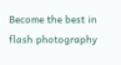Become the best in flash photography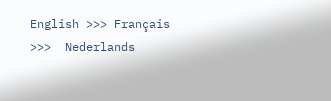English >>> Français >>>  Nederlands